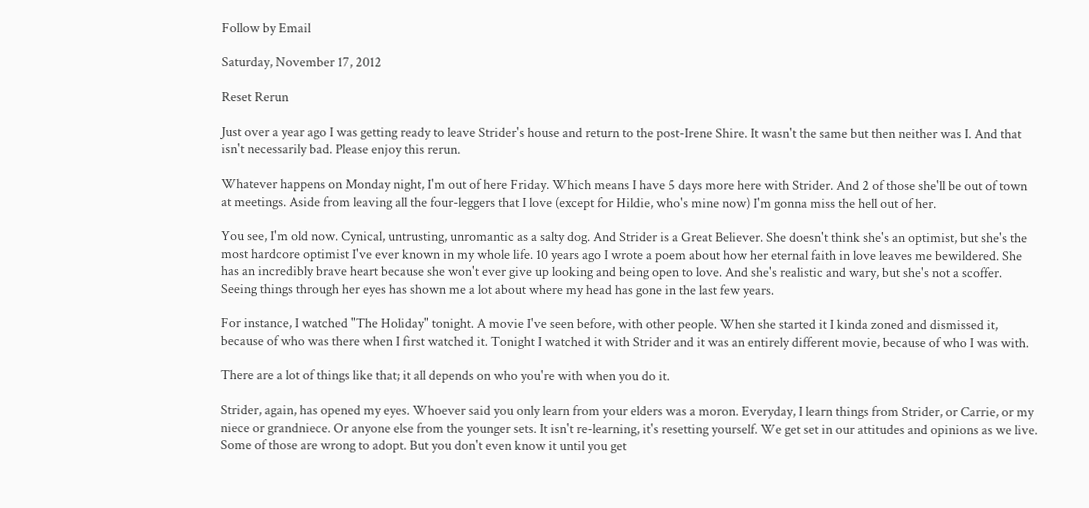Follow by Email

Saturday, November 17, 2012

Reset Rerun

Just over a year ago I was getting ready to leave Strider's house and return to the post-Irene Shire. It wasn't the same but then neither was I. And that isn't necessarily bad. Please enjoy this rerun.

Whatever happens on Monday night, I'm out of here Friday. Which means I have 5 days more here with Strider. And 2 of those she'll be out of town at meetings. Aside from leaving all the four-leggers that I love (except for Hildie, who's mine now) I'm gonna miss the hell out of her.

You see, I'm old now. Cynical, untrusting, unromantic as a salty dog. And Strider is a Great Believer. She doesn't think she's an optimist, but she's the most hardcore optimist I've ever known in my whole life. 10 years ago I wrote a poem about how her eternal faith in love leaves me bewildered. She has an incredibly brave heart because she won't ever give up looking and being open to love. And she's realistic and wary, but she's not a scoffer. Seeing things through her eyes has shown me a lot about where my head has gone in the last few years.

For instance, I watched "The Holiday" tonight. A movie I've seen before, with other people. When she started it I kinda zoned and dismissed it, because of who was there when I first watched it. Tonight I watched it with Strider and it was an entirely different movie, because of who I was with.

There are a lot of things like that; it all depends on who you're with when you do it.

Strider, again, has opened my eyes. Whoever said you only learn from your elders was a moron. Everyday, I learn things from Strider, or Carrie, or my niece or grandniece. Or anyone else from the younger sets. It isn't re-learning, it's resetting yourself. We get set in our attitudes and opinions as we live. Some of those are wrong to adopt. But you don't even know it until you get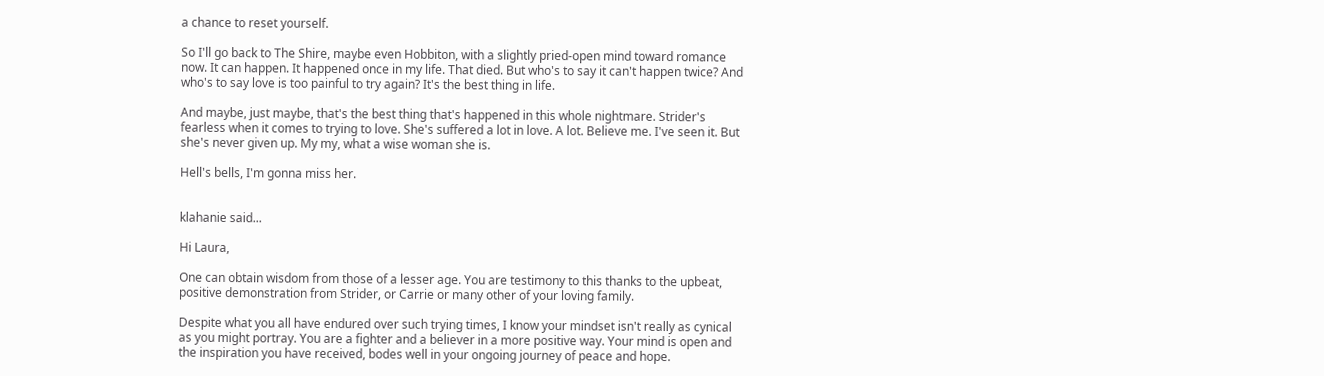a chance to reset yourself.

So I'll go back to The Shire, maybe even Hobbiton, with a slightly pried-open mind toward romance now. It can happen. It happened once in my life. That died. But who's to say it can't happen twice? And who's to say love is too painful to try again? It's the best thing in life.

And maybe, just maybe, that's the best thing that's happened in this whole nightmare. Strider's fearless when it comes to trying to love. She's suffered a lot in love. A lot. Believe me. I've seen it. But she's never given up. My my, what a wise woman she is.

Hell's bells, I'm gonna miss her.


klahanie said...

Hi Laura,

One can obtain wisdom from those of a lesser age. You are testimony to this thanks to the upbeat, positive demonstration from Strider, or Carrie or many other of your loving family.

Despite what you all have endured over such trying times, I know your mindset isn't really as cynical as you might portray. You are a fighter and a believer in a more positive way. Your mind is open and the inspiration you have received, bodes well in your ongoing journey of peace and hope.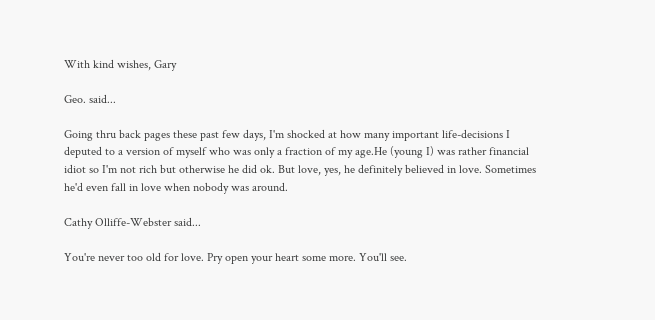With kind wishes, Gary

Geo. said...

Going thru back pages these past few days, I'm shocked at how many important life-decisions I deputed to a version of myself who was only a fraction of my age.He (young I) was rather financial idiot so I'm not rich but otherwise he did ok. But love, yes, he definitely believed in love. Sometimes he'd even fall in love when nobody was around.

Cathy Olliffe-Webster said...

You're never too old for love. Pry open your heart some more. You'll see.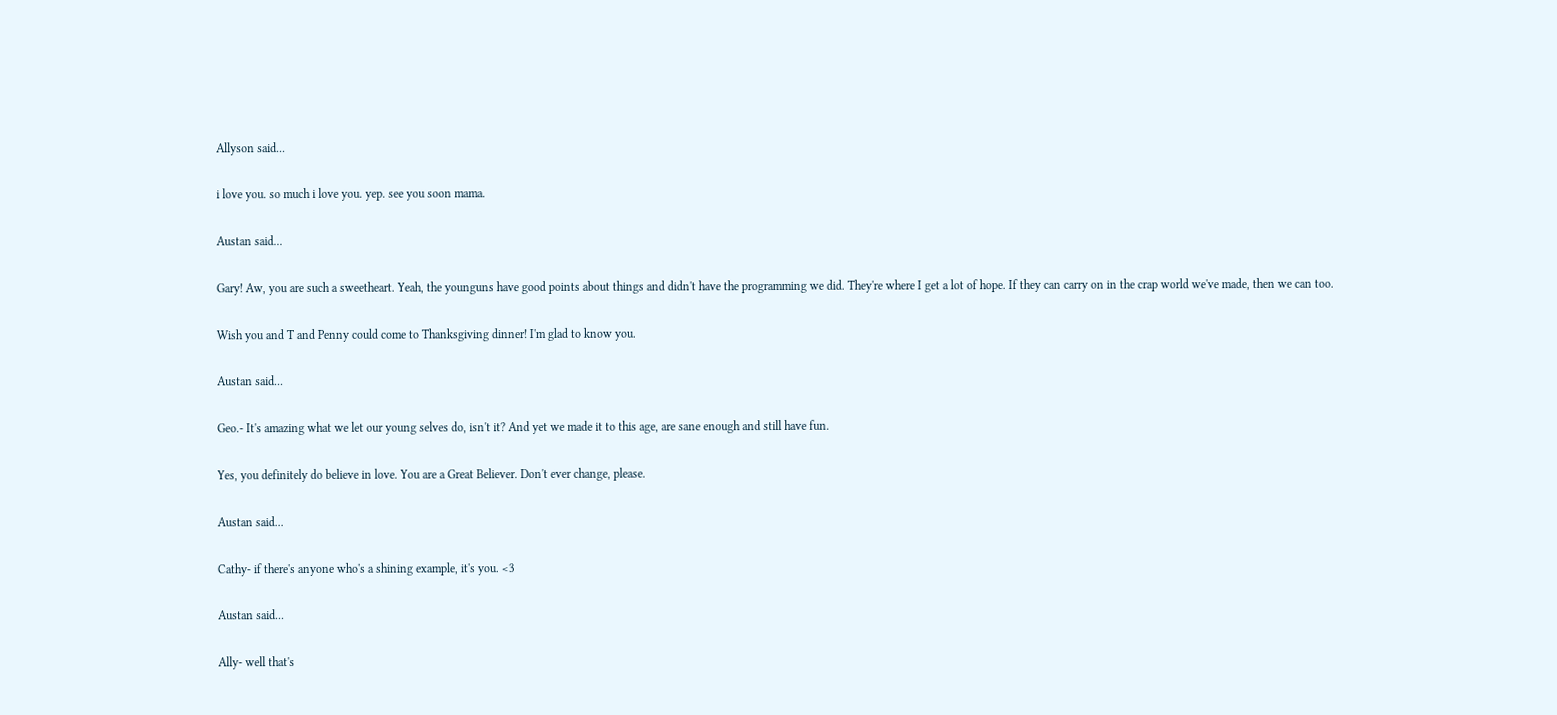Allyson said...

i love you. so much i love you. yep. see you soon mama.

Austan said...

Gary! Aw, you are such a sweetheart. Yeah, the younguns have good points about things and didn't have the programming we did. They're where I get a lot of hope. If they can carry on in the crap world we've made, then we can too.

Wish you and T and Penny could come to Thanksgiving dinner! I'm glad to know you.

Austan said...

Geo.- It's amazing what we let our young selves do, isn't it? And yet we made it to this age, are sane enough and still have fun.

Yes, you definitely do believe in love. You are a Great Believer. Don't ever change, please.

Austan said...

Cathy- if there's anyone who's a shining example, it's you. <3

Austan said...

Ally- well that's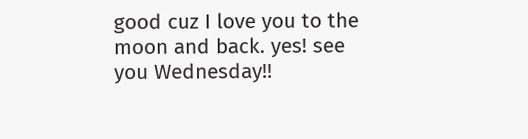good cuz I love you to the moon and back. yes! see you Wednesday!!